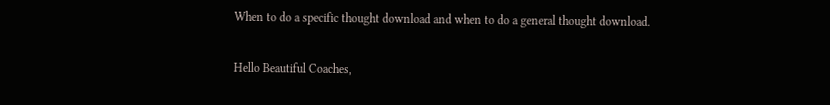When to do a specific thought download and when to do a general thought download.

Hello Beautiful Coaches,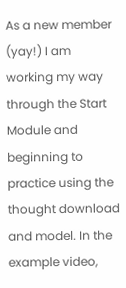As a new member (yay!) I am working my way through the Start Module and beginning to practice using the thought download and model. In the example video,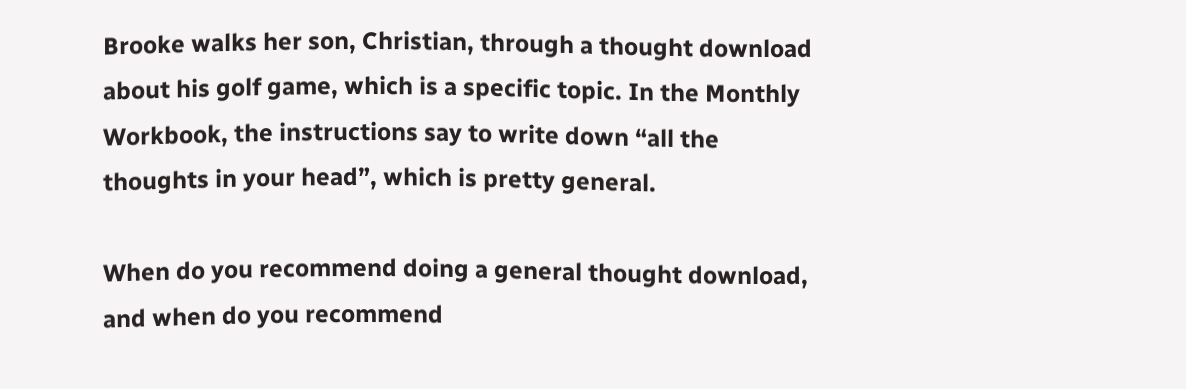Brooke walks her son, Christian, through a thought download about his golf game, which is a specific topic. In the Monthly Workbook, the instructions say to write down “all the thoughts in your head”, which is pretty general.

When do you recommend doing a general thought download, and when do you recommend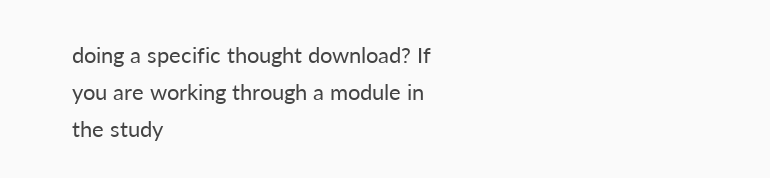doing a specific thought download? If you are working through a module in the study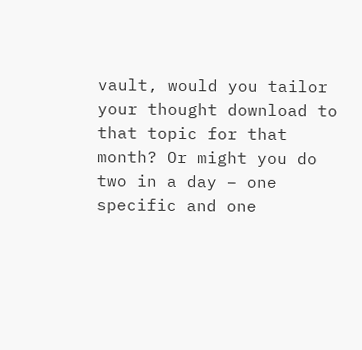vault, would you tailor your thought download to that topic for that month? Or might you do two in a day – one specific and one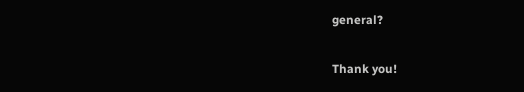general?

Thank you!